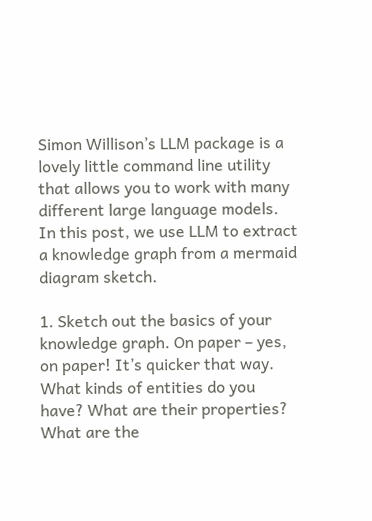Simon Willison’s LLM package is a lovely little command line utility that allows you to work with many different large language models. In this post, we use LLM to extract a knowledge graph from a mermaid diagram sketch.

1. Sketch out the basics of your knowledge graph. On paper – yes, on paper! It’s quicker that way. What kinds of entities do you have? What are their properties? What are the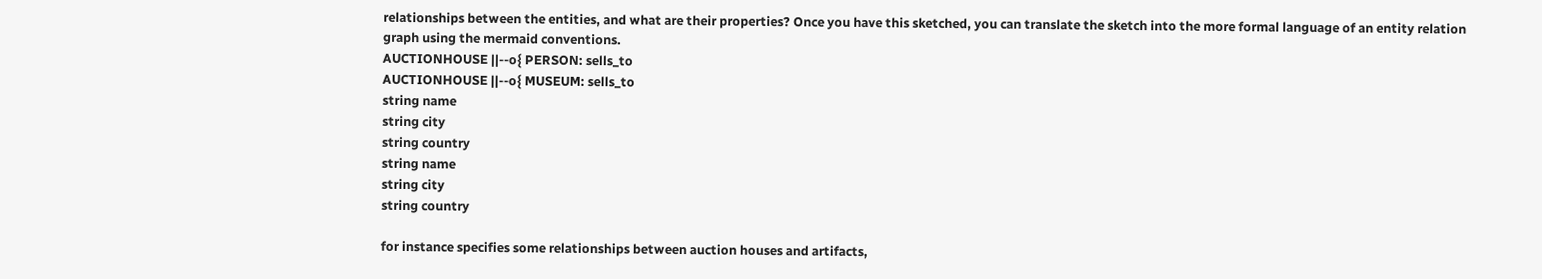relationships between the entities, and what are their properties? Once you have this sketched, you can translate the sketch into the more formal language of an entity relation graph using the mermaid conventions.
AUCTIONHOUSE ||--o{ PERSON: sells_to
AUCTIONHOUSE ||--o{ MUSEUM: sells_to
string name
string city
string country
string name
string city
string country

for instance specifies some relationships between auction houses and artifacts,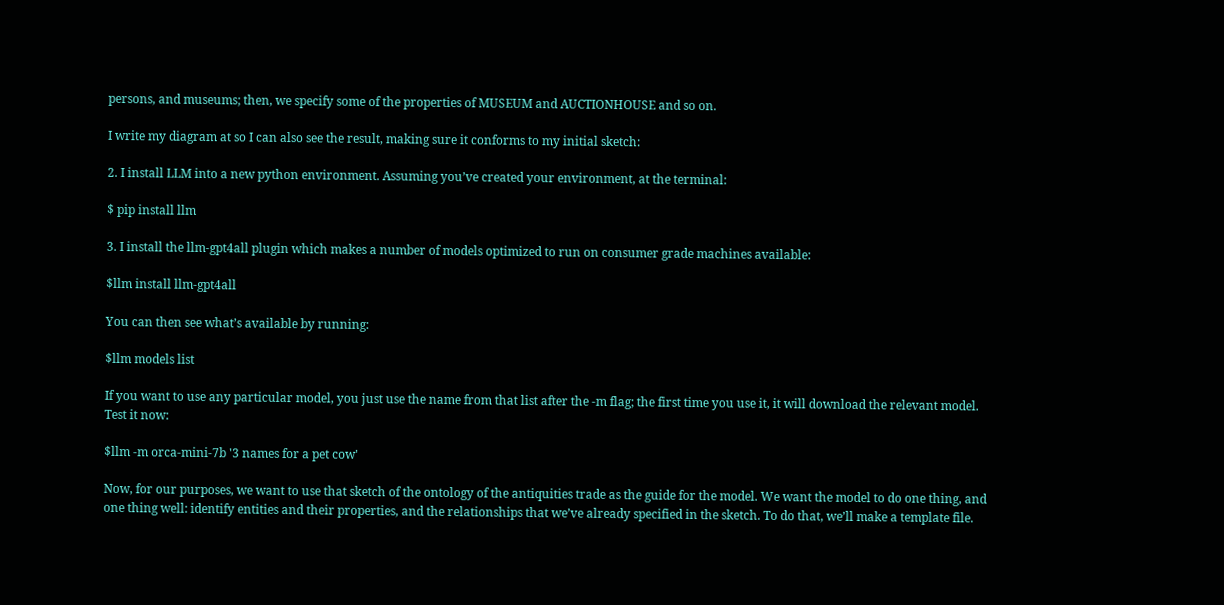persons, and museums; then, we specify some of the properties of MUSEUM and AUCTIONHOUSE and so on.

I write my diagram at so I can also see the result, making sure it conforms to my initial sketch:

2. I install LLM into a new python environment. Assuming you’ve created your environment, at the terminal:

$ pip install llm

3. I install the llm-gpt4all plugin which makes a number of models optimized to run on consumer grade machines available:

$llm install llm-gpt4all

You can then see what’s available by running:

$llm models list

If you want to use any particular model, you just use the name from that list after the -m flag; the first time you use it, it will download the relevant model. Test it now:

$llm -m orca-mini-7b '3 names for a pet cow'

Now, for our purposes, we want to use that sketch of the ontology of the antiquities trade as the guide for the model. We want the model to do one thing, and one thing well: identify entities and their properties, and the relationships that we’ve already specified in the sketch. To do that, we’ll make a template file.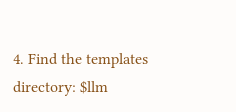4. Find the templates directory: $llm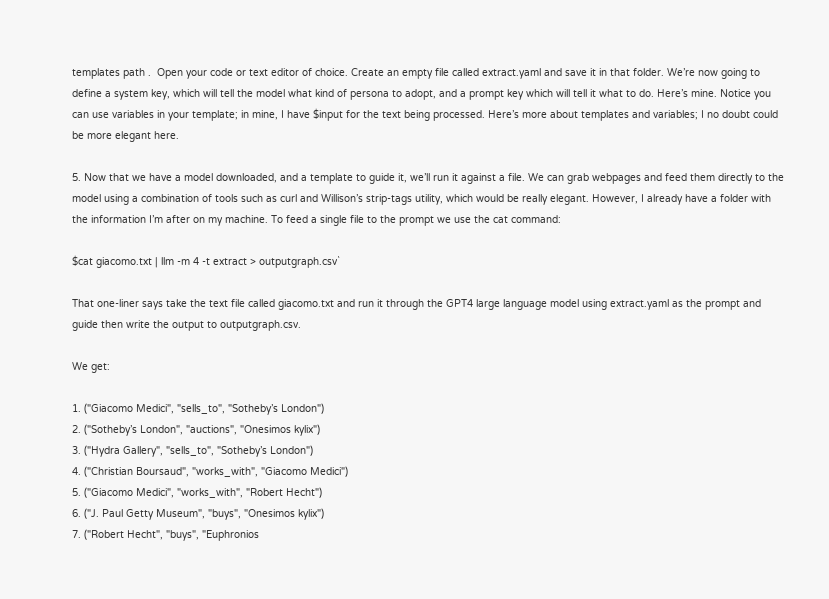templates path .  Open your code or text editor of choice. Create an empty file called extract.yaml and save it in that folder. We’re now going to define a system key, which will tell the model what kind of persona to adopt, and a prompt key which will tell it what to do. Here’s mine. Notice you can use variables in your template; in mine, I have $input for the text being processed. Here’s more about templates and variables; I no doubt could be more elegant here.

5. Now that we have a model downloaded, and a template to guide it, we’ll run it against a file. We can grab webpages and feed them directly to the model using a combination of tools such as curl and Willison’s strip-tags utility, which would be really elegant. However, I already have a folder with the information I’m after on my machine. To feed a single file to the prompt we use the cat command:

$cat giacomo.txt | llm -m 4 -t extract > outputgraph.csv`

That one-liner says take the text file called giacomo.txt and run it through the GPT4 large language model using extract.yaml as the prompt and guide then write the output to outputgraph.csv.

We get:

1. ("Giacomo Medici", "sells_to", "Sotheby’s London")
2. ("Sotheby’s London", "auctions", "Onesimos kylix")
3. ("Hydra Gallery", "sells_to", "Sotheby’s London")
4. ("Christian Boursaud", "works_with", "Giacomo Medici")
5. ("Giacomo Medici", "works_with", "Robert Hecht")
6. ("J. Paul Getty Museum", "buys", "Onesimos kylix")
7. ("Robert Hecht", "buys", "Euphronios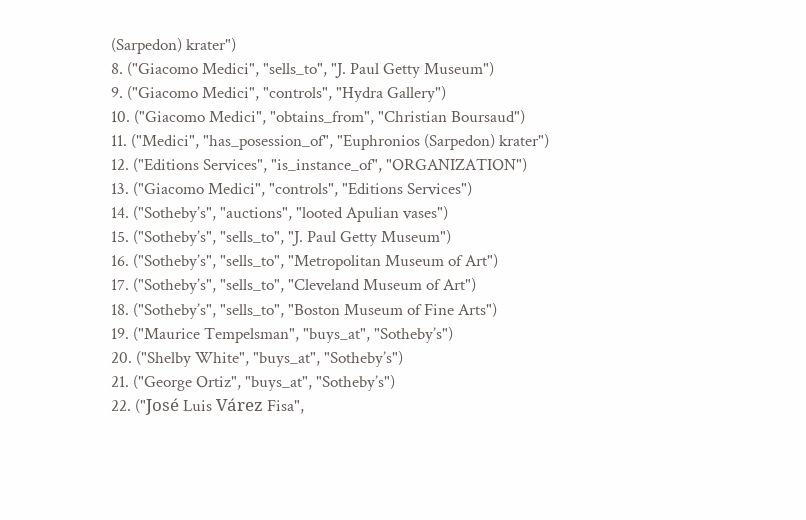(Sarpedon) krater")
8. ("Giacomo Medici", "sells_to", "J. Paul Getty Museum")
9. ("Giacomo Medici", "controls", "Hydra Gallery")
10. ("Giacomo Medici", "obtains_from", "Christian Boursaud")
11. ("Medici", "has_posession_of", "Euphronios (Sarpedon) krater")
12. ("Editions Services", "is_instance_of", "ORGANIZATION")
13. ("Giacomo Medici", "controls", "Editions Services")
14. ("Sotheby’s", "auctions", "looted Apulian vases")
15. ("Sotheby’s", "sells_to", "J. Paul Getty Museum")
16. ("Sotheby’s", "sells_to", "Metropolitan Museum of Art")
17. ("Sotheby’s", "sells_to", "Cleveland Museum of Art")
18. ("Sotheby’s", "sells_to", "Boston Museum of Fine Arts")
19. ("Maurice Tempelsman", "buys_at", "Sotheby’s")
20. ("Shelby White", "buys_at", "Sotheby’s")
21. ("George Ortiz", "buys_at", "Sotheby’s")
22. ("José Luis Várez Fisa",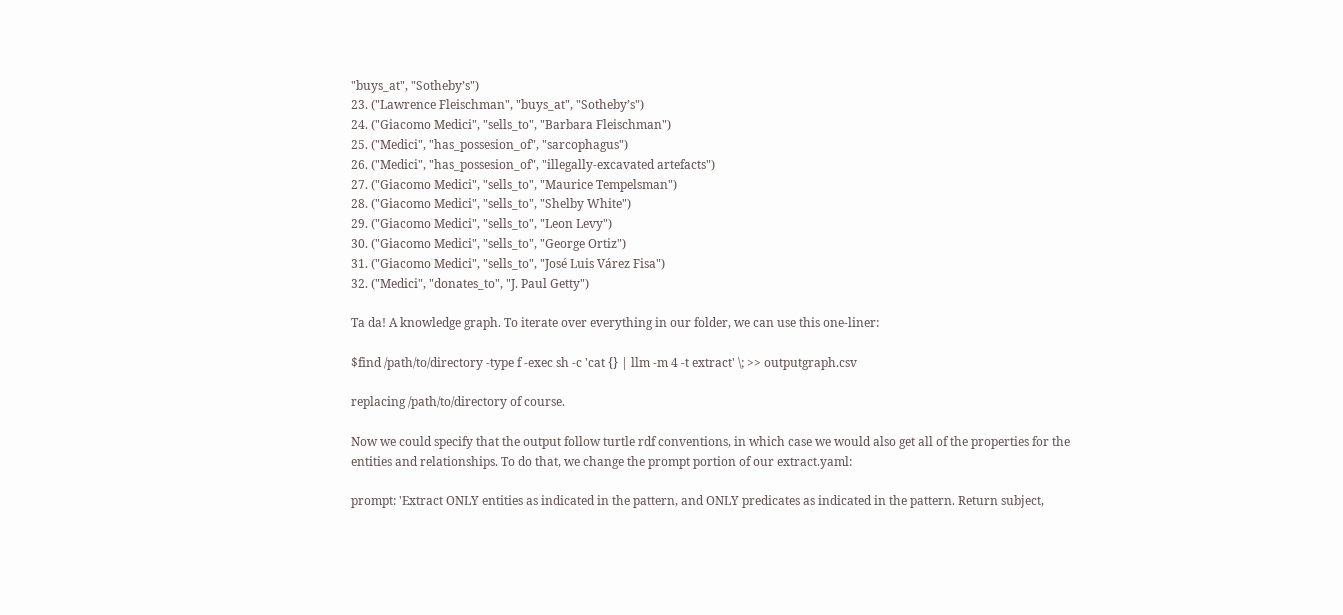"buys_at", "Sotheby’s")
23. ("Lawrence Fleischman", "buys_at", "Sotheby’s")
24. ("Giacomo Medici", "sells_to", "Barbara Fleischman")
25. ("Medici", "has_possesion_of", "sarcophagus")
26. ("Medici", "has_possesion_of", "illegally-excavated artefacts")
27. ("Giacomo Medici", "sells_to", "Maurice Tempelsman")
28. ("Giacomo Medici", "sells_to", "Shelby White")
29. ("Giacomo Medici", "sells_to", "Leon Levy")
30. ("Giacomo Medici", "sells_to", "George Ortiz")
31. ("Giacomo Medici", "sells_to", "José Luis Várez Fisa")
32. ("Medici", "donates_to", "J. Paul Getty")

Ta da! A knowledge graph. To iterate over everything in our folder, we can use this one-liner:

$find /path/to/directory -type f -exec sh -c 'cat {} | llm -m 4 -t extract' \; >> outputgraph.csv

replacing /path/to/directory of course.

Now we could specify that the output follow turtle rdf conventions, in which case we would also get all of the properties for the entities and relationships. To do that, we change the prompt portion of our extract.yaml:

prompt: 'Extract ONLY entities as indicated in the pattern, and ONLY predicates as indicated in the pattern. Return subject,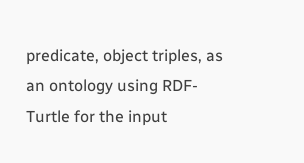predicate, object triples, as an ontology using RDF-Turtle for the input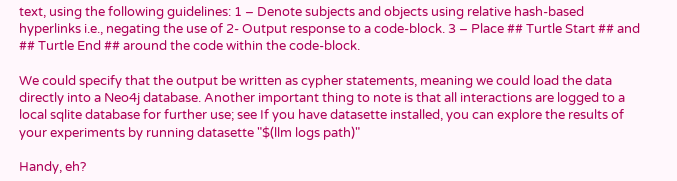text, using the following guidelines: 1 – Denote subjects and objects using relative hash-based hyperlinks i.e., negating the use of 2- Output response to a code-block. 3 – Place ## Turtle Start ## and ## Turtle End ## around the code within the code-block.

We could specify that the output be written as cypher statements, meaning we could load the data directly into a Neo4j database. Another important thing to note is that all interactions are logged to a local sqlite database for further use; see If you have datasette installed, you can explore the results of your experiments by running datasette "$(llm logs path)"

Handy, eh?